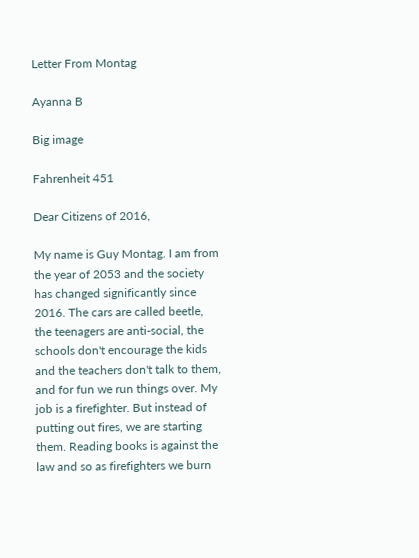Letter From Montag

Ayanna B

Big image

Fahrenheit 451

Dear Citizens of 2016,

My name is Guy Montag. I am from the year of 2053 and the society has changed significantly since 2016. The cars are called beetle, the teenagers are anti-social, the schools don't encourage the kids and the teachers don't talk to them, and for fun we run things over. My job is a firefighter. But instead of putting out fires, we are starting them. Reading books is against the law and so as firefighters we burn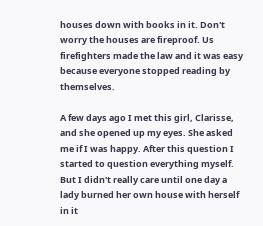houses down with books in it. Don't worry the houses are fireproof. Us firefighters made the law and it was easy because everyone stopped reading by themselves.

A few days ago I met this girl, Clarisse, and she opened up my eyes. She asked me if I was happy. After this question I started to question everything myself. But I didn't really care until one day a lady burned her own house with herself in it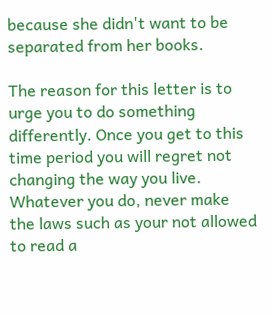because she didn't want to be separated from her books.

The reason for this letter is to urge you to do something differently. Once you get to this time period you will regret not changing the way you live. Whatever you do, never make the laws such as your not allowed to read a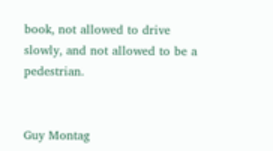book, not allowed to drive slowly, and not allowed to be a pedestrian.


Guy Montag